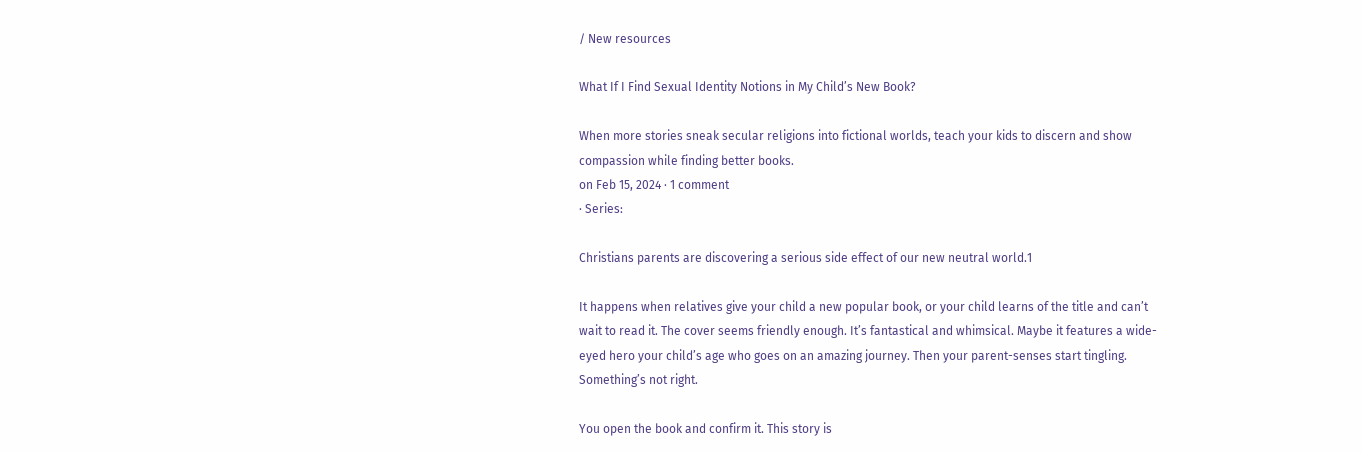/ New resources

What If I Find Sexual Identity Notions in My Child’s New Book?

When more stories sneak secular religions into fictional worlds, teach your kids to discern and show compassion while finding better books.
on Feb 15, 2024 · 1 comment
· Series:

Christians parents are discovering a serious side effect of our new neutral world.1

It happens when relatives give your child a new popular book, or your child learns of the title and can’t wait to read it. The cover seems friendly enough. It’s fantastical and whimsical. Maybe it features a wide-eyed hero your child’s age who goes on an amazing journey. Then your parent-senses start tingling. Something’s not right.

You open the book and confirm it. This story is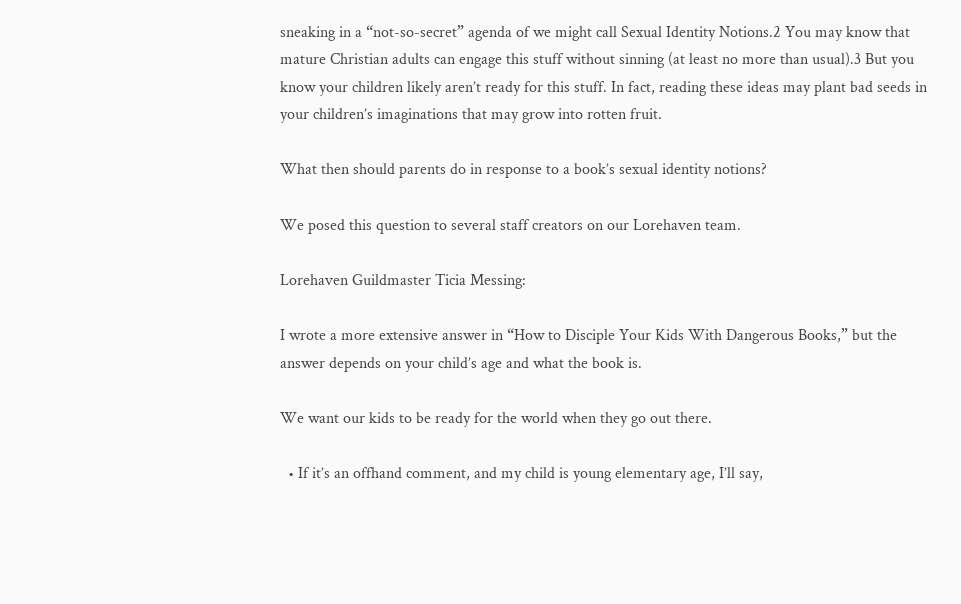sneaking in a “not-so-secret” agenda of we might call Sexual Identity Notions.2 You may know that mature Christian adults can engage this stuff without sinning (at least no more than usual).3 But you know your children likely aren’t ready for this stuff. In fact, reading these ideas may plant bad seeds in your children’s imaginations that may grow into rotten fruit.

What then should parents do in response to a book’s sexual identity notions?

We posed this question to several staff creators on our Lorehaven team.

Lorehaven Guildmaster Ticia Messing:

I wrote a more extensive answer in “How to Disciple Your Kids With Dangerous Books,” but the answer depends on your child’s age and what the book is.

We want our kids to be ready for the world when they go out there.

  • If it’s an offhand comment, and my child is young elementary age, I’ll say,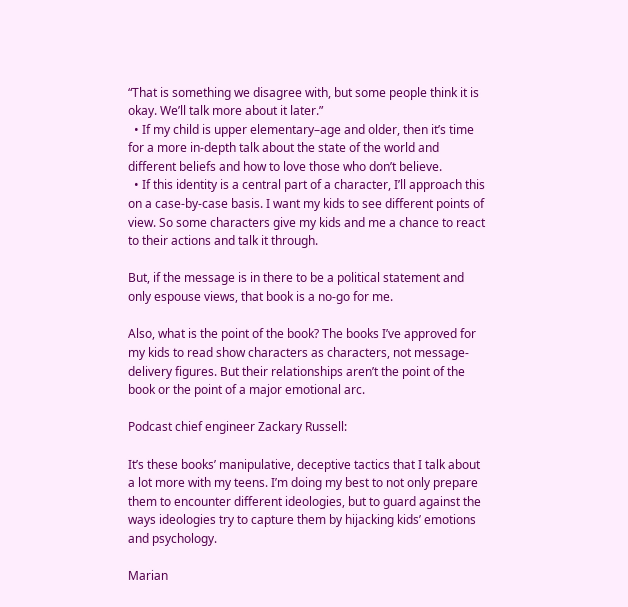“That is something we disagree with, but some people think it is okay. We’ll talk more about it later.”
  • If my child is upper elementary–age and older, then it’s time for a more in-depth talk about the state of the world and different beliefs and how to love those who don’t believe.
  • If this identity is a central part of a character, I’ll approach this on a case-by-case basis. I want my kids to see different points of view. So some characters give my kids and me a chance to react to their actions and talk it through.

But, if the message is in there to be a political statement and only espouse views, that book is a no-go for me.

Also, what is the point of the book? The books I’ve approved for my kids to read show characters as characters, not message-delivery figures. But their relationships aren’t the point of the book or the point of a major emotional arc.

Podcast chief engineer Zackary Russell:

It’s these books’ manipulative, deceptive tactics that I talk about a lot more with my teens. I’m doing my best to not only prepare them to encounter different ideologies, but to guard against the ways ideologies try to capture them by hijacking kids’ emotions and psychology.

Marian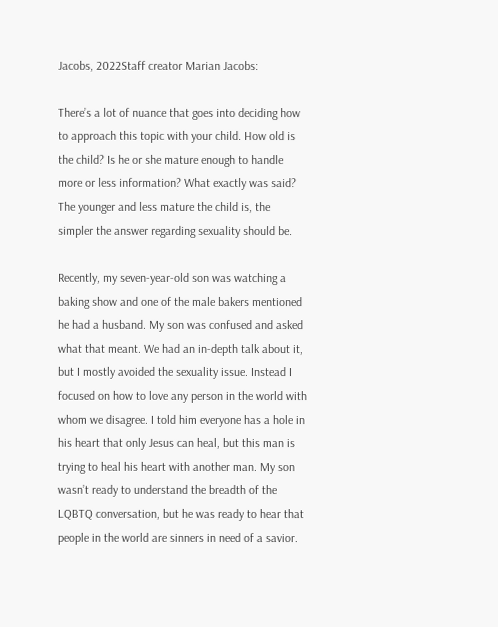Jacobs, 2022Staff creator Marian Jacobs:

There’s a lot of nuance that goes into deciding how to approach this topic with your child. How old is the child? Is he or she mature enough to handle more or less information? What exactly was said? The younger and less mature the child is, the simpler the answer regarding sexuality should be.

Recently, my seven-year-old son was watching a baking show and one of the male bakers mentioned he had a husband. My son was confused and asked what that meant. We had an in-depth talk about it, but I mostly avoided the sexuality issue. Instead I focused on how to love any person in the world with whom we disagree. I told him everyone has a hole in his heart that only Jesus can heal, but this man is trying to heal his heart with another man. My son wasn’t ready to understand the breadth of the LQBTQ conversation, but he was ready to hear that people in the world are sinners in need of a savior.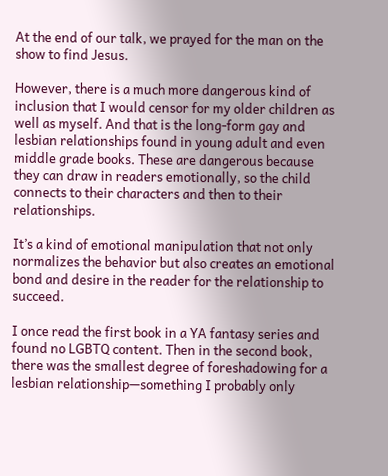At the end of our talk, we prayed for the man on the show to find Jesus.

However, there is a much more dangerous kind of inclusion that I would censor for my older children as well as myself. And that is the long-form gay and lesbian relationships found in young adult and even middle grade books. These are dangerous because they can draw in readers emotionally, so the child connects to their characters and then to their relationships.

It’s a kind of emotional manipulation that not only normalizes the behavior but also creates an emotional bond and desire in the reader for the relationship to succeed.

I once read the first book in a YA fantasy series and found no LGBTQ content. Then in the second book, there was the smallest degree of foreshadowing for a lesbian relationship—something I probably only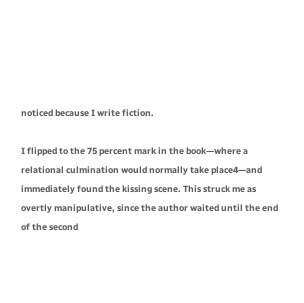noticed because I write fiction.

I flipped to the 75 percent mark in the book—where a relational culmination would normally take place4—and immediately found the kissing scene. This struck me as overtly manipulative, since the author waited until the end of the second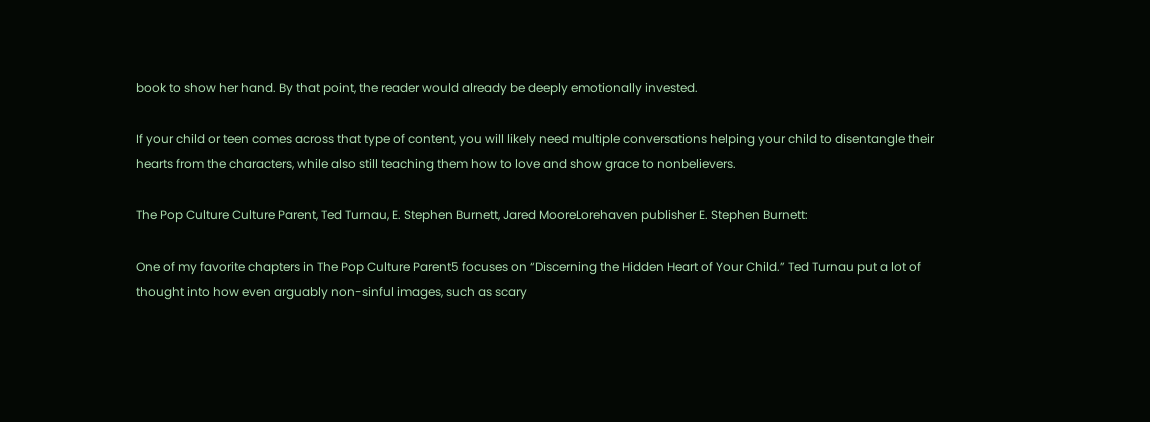book to show her hand. By that point, the reader would already be deeply emotionally invested.

If your child or teen comes across that type of content, you will likely need multiple conversations helping your child to disentangle their hearts from the characters, while also still teaching them how to love and show grace to nonbelievers.

The Pop Culture Culture Parent, Ted Turnau, E. Stephen Burnett, Jared MooreLorehaven publisher E. Stephen Burnett:

One of my favorite chapters in The Pop Culture Parent5 focuses on “Discerning the Hidden Heart of Your Child.” Ted Turnau put a lot of thought into how even arguably non-sinful images, such as scary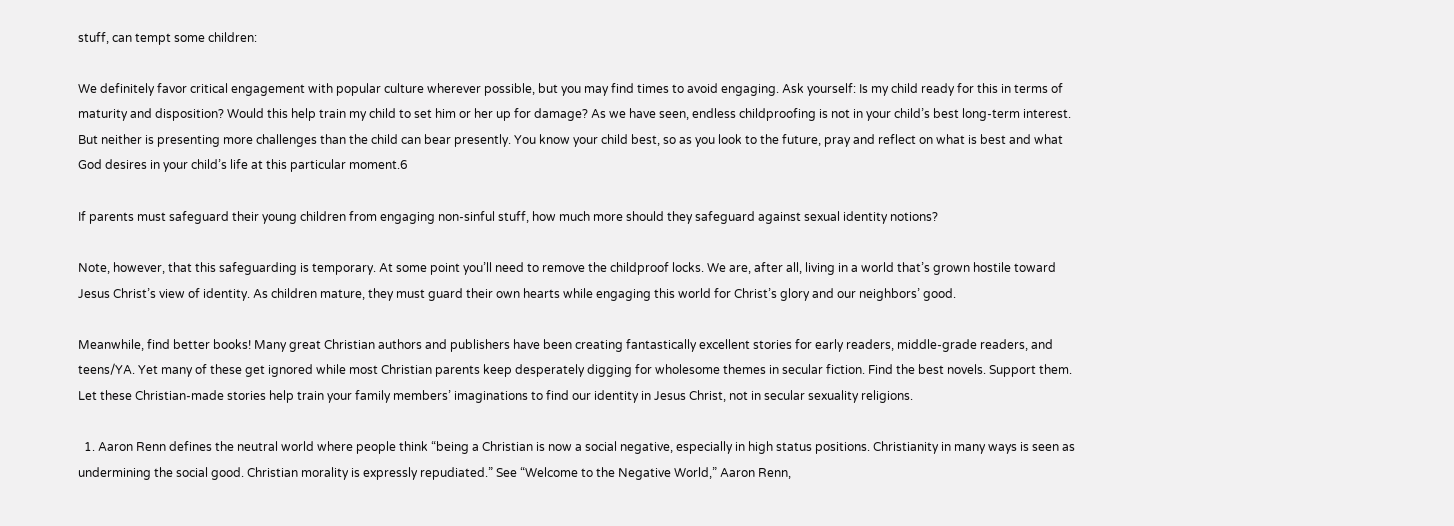stuff, can tempt some children:

We definitely favor critical engagement with popular culture wherever possible, but you may find times to avoid engaging. Ask yourself: Is my child ready for this in terms of maturity and disposition? Would this help train my child to set him or her up for damage? As we have seen, endless childproofing is not in your child’s best long-term interest. But neither is presenting more challenges than the child can bear presently. You know your child best, so as you look to the future, pray and reflect on what is best and what God desires in your child’s life at this particular moment.6

If parents must safeguard their young children from engaging non-sinful stuff, how much more should they safeguard against sexual identity notions?

Note, however, that this safeguarding is temporary. At some point you’ll need to remove the childproof locks. We are, after all, living in a world that’s grown hostile toward Jesus Christ’s view of identity. As children mature, they must guard their own hearts while engaging this world for Christ’s glory and our neighbors’ good.

Meanwhile, find better books! Many great Christian authors and publishers have been creating fantastically excellent stories for early readers, middle-grade readers, and teens/YA. Yet many of these get ignored while most Christian parents keep desperately digging for wholesome themes in secular fiction. Find the best novels. Support them. Let these Christian-made stories help train your family members’ imaginations to find our identity in Jesus Christ, not in secular sexuality religions.

  1. Aaron Renn defines the neutral world where people think “being a Christian is now a social negative, especially in high status positions. Christianity in many ways is seen as undermining the social good. Christian morality is expressly repudiated.” See “Welcome to the Negative World,” Aaron Renn,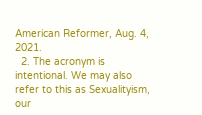American Reformer, Aug. 4, 2021.
  2. The acronym is intentional. We may also refer to this as Sexualityism, our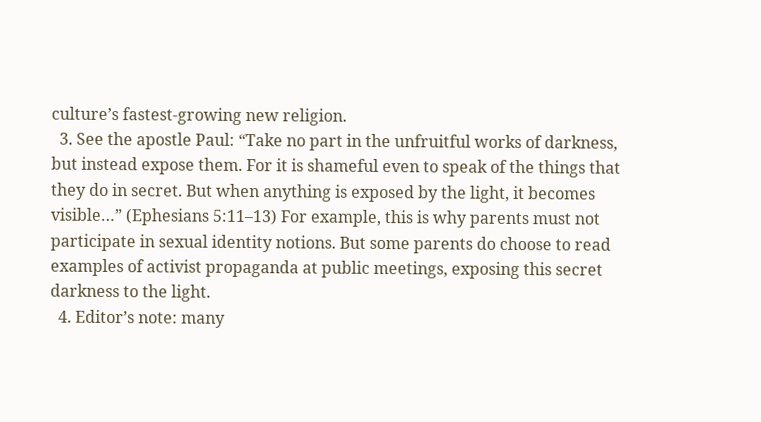culture’s fastest-growing new religion.
  3. See the apostle Paul: “Take no part in the unfruitful works of darkness, but instead expose them. For it is shameful even to speak of the things that they do in secret. But when anything is exposed by the light, it becomes visible…” (Ephesians 5:11–13) For example, this is why parents must not participate in sexual identity notions. But some parents do choose to read examples of activist propaganda at public meetings, exposing this secret darkness to the light.
  4. Editor’s note: many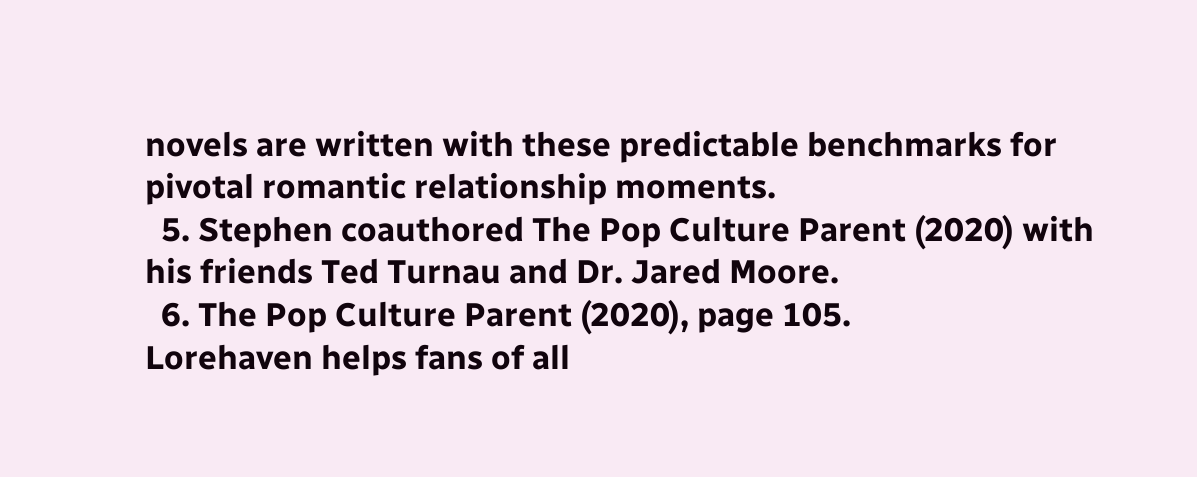novels are written with these predictable benchmarks for pivotal romantic relationship moments.
  5. Stephen coauthored The Pop Culture Parent (2020) with his friends Ted Turnau and Dr. Jared Moore.
  6. The Pop Culture Parent (2020), page 105.
Lorehaven helps fans of all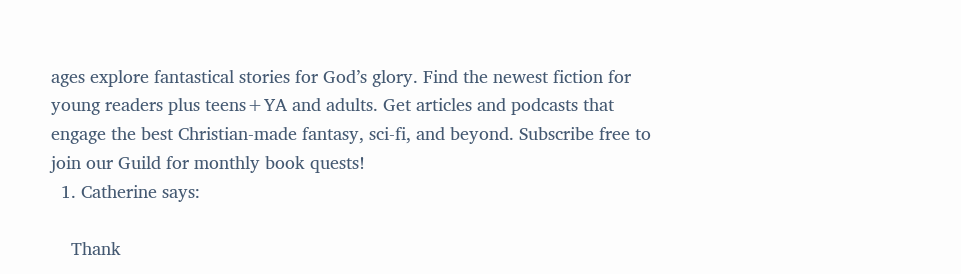ages explore fantastical stories for God’s glory. Find the newest fiction for young readers plus teens+YA and adults. Get articles and podcasts that engage the best Christian-made fantasy, sci-fi, and beyond. Subscribe free to join our Guild for monthly book quests!
  1. Catherine says:

    Thank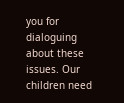you for dialoguing about these issues. Our children need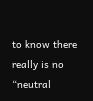to know there really is no “neutral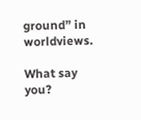ground” in worldviews.

What say you?